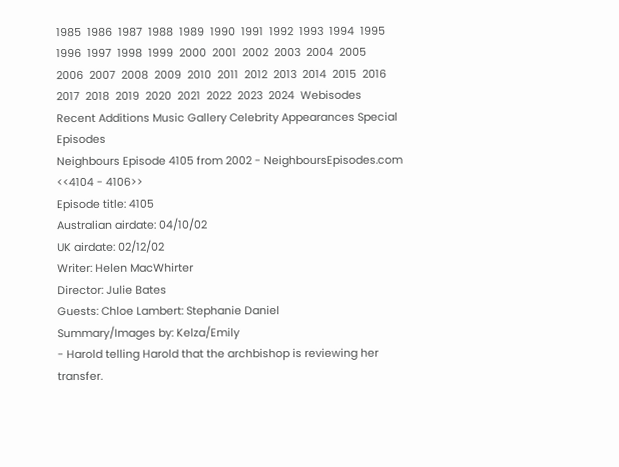1985  1986  1987  1988  1989  1990  1991  1992  1993  1994  1995  1996  1997  1998  1999  2000  2001  2002  2003  2004  2005
2006  2007  2008  2009  2010  2011  2012  2013  2014  2015  2016  2017  2018  2019  2020  2021  2022  2023  2024  Webisodes
Recent Additions Music Gallery Celebrity Appearances Special Episodes
Neighbours Episode 4105 from 2002 - NeighboursEpisodes.com
<<4104 - 4106>>
Episode title: 4105
Australian airdate: 04/10/02
UK airdate: 02/12/02
Writer: Helen MacWhirter
Director: Julie Bates
Guests: Chloe Lambert: Stephanie Daniel
Summary/Images by: Kelza/Emily
- Harold telling Harold that the archbishop is reviewing her transfer.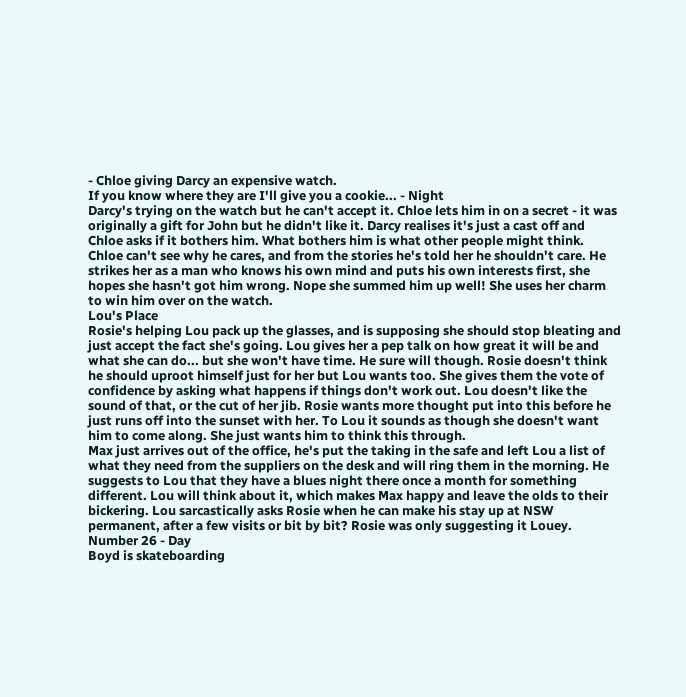- Chloe giving Darcy an expensive watch.
If you know where they are I'll give you a cookie... - Night
Darcy's trying on the watch but he can't accept it. Chloe lets him in on a secret - it was originally a gift for John but he didn't like it. Darcy realises it's just a cast off and Chloe asks if it bothers him. What bothers him is what other people might think. Chloe can't see why he cares, and from the stories he's told her he shouldn't care. He strikes her as a man who knows his own mind and puts his own interests first, she hopes she hasn't got him wrong. Nope she summed him up well! She uses her charm to win him over on the watch.
Lou's Place
Rosie's helping Lou pack up the glasses, and is supposing she should stop bleating and just accept the fact she's going. Lou gives her a pep talk on how great it will be and what she can do... but she won't have time. He sure will though. Rosie doesn't think he should uproot himself just for her but Lou wants too. She gives them the vote of confidence by asking what happens if things don't work out. Lou doesn't like the sound of that, or the cut of her jib. Rosie wants more thought put into this before he just runs off into the sunset with her. To Lou it sounds as though she doesn't want him to come along. She just wants him to think this through.
Max just arrives out of the office, he's put the taking in the safe and left Lou a list of what they need from the suppliers on the desk and will ring them in the morning. He suggests to Lou that they have a blues night there once a month for something different. Lou will think about it, which makes Max happy and leave the olds to their bickering. Lou sarcastically asks Rosie when he can make his stay up at NSW permanent, after a few visits or bit by bit? Rosie was only suggesting it Louey.
Number 26 - Day
Boyd is skateboarding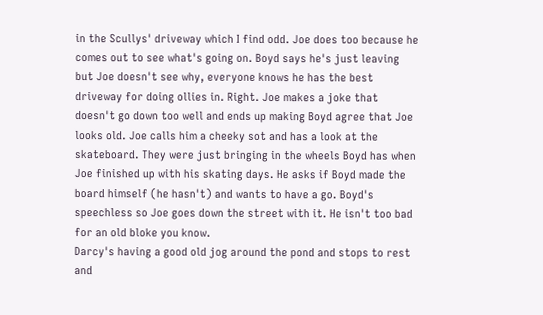in the Scullys' driveway which I find odd. Joe does too because he comes out to see what's going on. Boyd says he's just leaving but Joe doesn't see why, everyone knows he has the best driveway for doing ollies in. Right. Joe makes a joke that doesn't go down too well and ends up making Boyd agree that Joe looks old. Joe calls him a cheeky sot and has a look at the skateboard. They were just bringing in the wheels Boyd has when Joe finished up with his skating days. He asks if Boyd made the board himself (he hasn't) and wants to have a go. Boyd's speechless so Joe goes down the street with it. He isn't too bad for an old bloke you know.
Darcy's having a good old jog around the pond and stops to rest and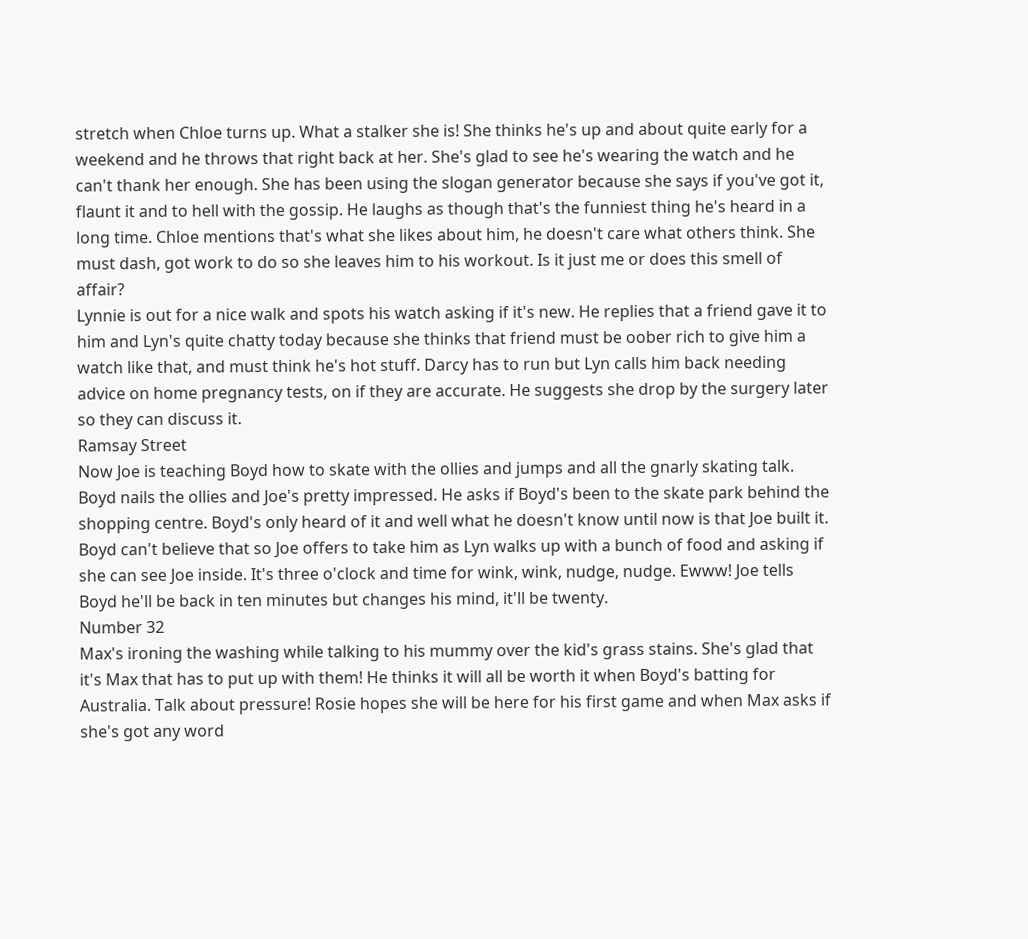stretch when Chloe turns up. What a stalker she is! She thinks he's up and about quite early for a weekend and he throws that right back at her. She's glad to see he's wearing the watch and he can't thank her enough. She has been using the slogan generator because she says if you've got it, flaunt it and to hell with the gossip. He laughs as though that's the funniest thing he's heard in a long time. Chloe mentions that's what she likes about him, he doesn't care what others think. She must dash, got work to do so she leaves him to his workout. Is it just me or does this smell of affair?
Lynnie is out for a nice walk and spots his watch asking if it's new. He replies that a friend gave it to him and Lyn's quite chatty today because she thinks that friend must be oober rich to give him a watch like that, and must think he's hot stuff. Darcy has to run but Lyn calls him back needing advice on home pregnancy tests, on if they are accurate. He suggests she drop by the surgery later so they can discuss it.
Ramsay Street
Now Joe is teaching Boyd how to skate with the ollies and jumps and all the gnarly skating talk. Boyd nails the ollies and Joe's pretty impressed. He asks if Boyd's been to the skate park behind the shopping centre. Boyd's only heard of it and well what he doesn't know until now is that Joe built it. Boyd can't believe that so Joe offers to take him as Lyn walks up with a bunch of food and asking if she can see Joe inside. It's three o'clock and time for wink, wink, nudge, nudge. Ewww! Joe tells Boyd he'll be back in ten minutes but changes his mind, it'll be twenty.
Number 32
Max's ironing the washing while talking to his mummy over the kid's grass stains. She's glad that it's Max that has to put up with them! He thinks it will all be worth it when Boyd's batting for Australia. Talk about pressure! Rosie hopes she will be here for his first game and when Max asks if she's got any word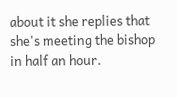about it she replies that she's meeting the bishop in half an hour.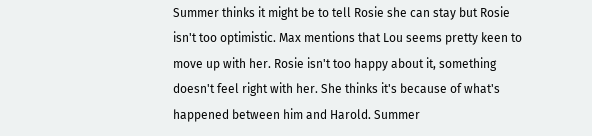Summer thinks it might be to tell Rosie she can stay but Rosie isn't too optimistic. Max mentions that Lou seems pretty keen to move up with her. Rosie isn't too happy about it, something doesn't feel right with her. She thinks it's because of what's happened between him and Harold. Summer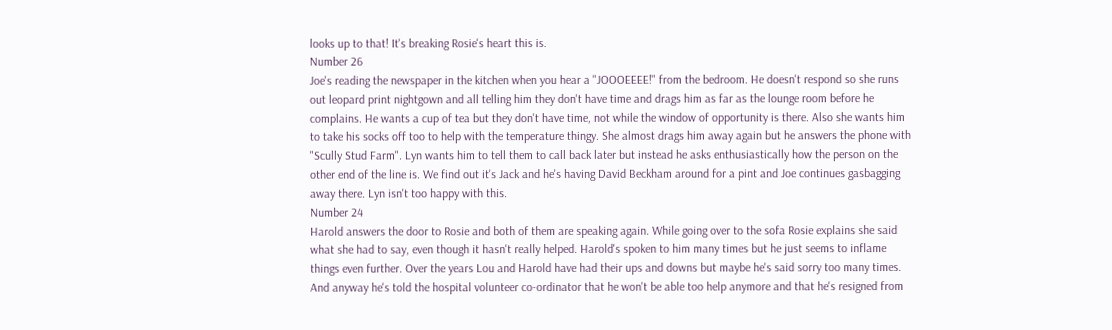looks up to that! It's breaking Rosie's heart this is.
Number 26
Joe's reading the newspaper in the kitchen when you hear a "JOOOEEEE!" from the bedroom. He doesn't respond so she runs out leopard print nightgown and all telling him they don't have time and drags him as far as the lounge room before he complains. He wants a cup of tea but they don't have time, not while the window of opportunity is there. Also she wants him to take his socks off too to help with the temperature thingy. She almost drags him away again but he answers the phone with "Scully Stud Farm". Lyn wants him to tell them to call back later but instead he asks enthusiastically how the person on the other end of the line is. We find out it's Jack and he's having David Beckham around for a pint and Joe continues gasbagging away there. Lyn isn't too happy with this.
Number 24
Harold answers the door to Rosie and both of them are speaking again. While going over to the sofa Rosie explains she said what she had to say, even though it hasn't really helped. Harold's spoken to him many times but he just seems to inflame things even further. Over the years Lou and Harold have had their ups and downs but maybe he's said sorry too many times. And anyway he's told the hospital volunteer co-ordinator that he won't be able too help anymore and that he's resigned from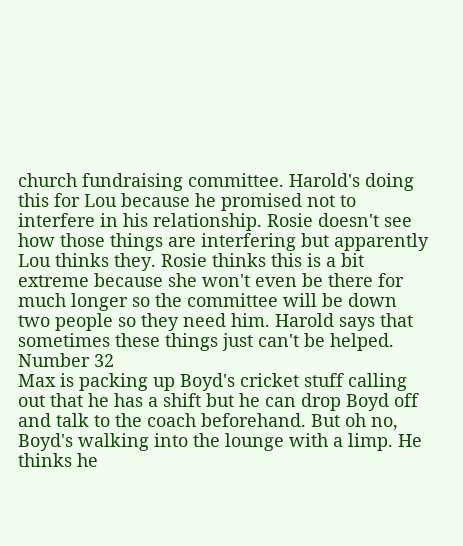church fundraising committee. Harold's doing this for Lou because he promised not to interfere in his relationship. Rosie doesn't see how those things are interfering but apparently Lou thinks they. Rosie thinks this is a bit extreme because she won't even be there for much longer so the committee will be down two people so they need him. Harold says that sometimes these things just can't be helped.
Number 32
Max is packing up Boyd's cricket stuff calling out that he has a shift but he can drop Boyd off and talk to the coach beforehand. But oh no, Boyd's walking into the lounge with a limp. He thinks he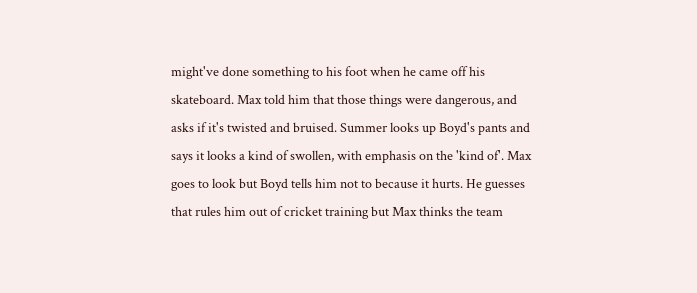might've done something to his foot when he came off his skateboard. Max told him that those things were dangerous, and asks if it's twisted and bruised. Summer looks up Boyd's pants and says it looks a kind of swollen, with emphasis on the 'kind of'. Max goes to look but Boyd tells him not to because it hurts. He guesses that rules him out of cricket training but Max thinks the team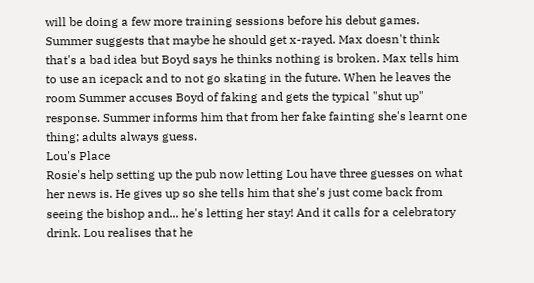will be doing a few more training sessions before his debut games. Summer suggests that maybe he should get x-rayed. Max doesn't think that's a bad idea but Boyd says he thinks nothing is broken. Max tells him to use an icepack and to not go skating in the future. When he leaves the room Summer accuses Boyd of faking and gets the typical "shut up" response. Summer informs him that from her fake fainting she's learnt one thing; adults always guess.
Lou's Place
Rosie's help setting up the pub now letting Lou have three guesses on what her news is. He gives up so she tells him that she's just come back from seeing the bishop and... he's letting her stay! And it calls for a celebratory drink. Lou realises that he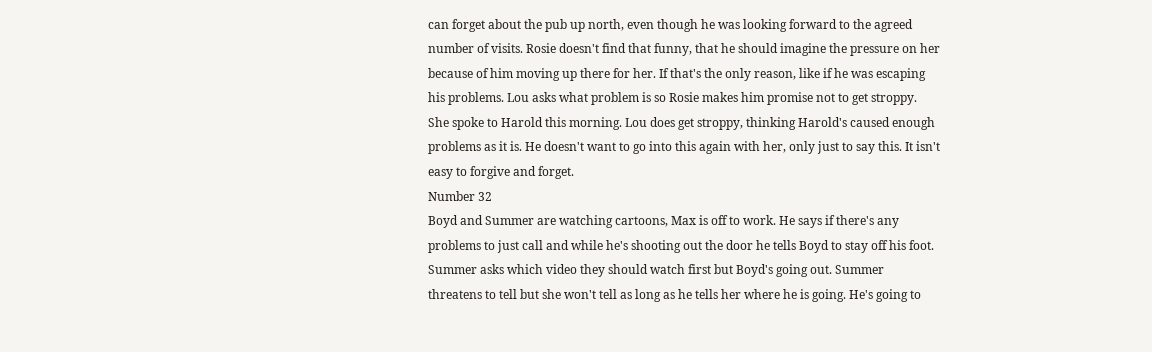can forget about the pub up north, even though he was looking forward to the agreed number of visits. Rosie doesn't find that funny, that he should imagine the pressure on her because of him moving up there for her. If that's the only reason, like if he was escaping his problems. Lou asks what problem is so Rosie makes him promise not to get stroppy. She spoke to Harold this morning. Lou does get stroppy, thinking Harold's caused enough problems as it is. He doesn't want to go into this again with her, only just to say this. It isn't easy to forgive and forget.
Number 32
Boyd and Summer are watching cartoons, Max is off to work. He says if there's any problems to just call and while he's shooting out the door he tells Boyd to stay off his foot. Summer asks which video they should watch first but Boyd's going out. Summer threatens to tell but she won't tell as long as he tells her where he is going. He's going to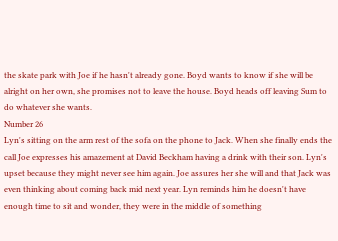the skate park with Joe if he hasn't already gone. Boyd wants to know if she will be alright on her own, she promises not to leave the house. Boyd heads off leaving Sum to do whatever she wants.
Number 26
Lyn's sitting on the arm rest of the sofa on the phone to Jack. When she finally ends the call Joe expresses his amazement at David Beckham having a drink with their son. Lyn's upset because they might never see him again. Joe assures her she will and that Jack was even thinking about coming back mid next year. Lyn reminds him he doesn't have enough time to sit and wonder, they were in the middle of something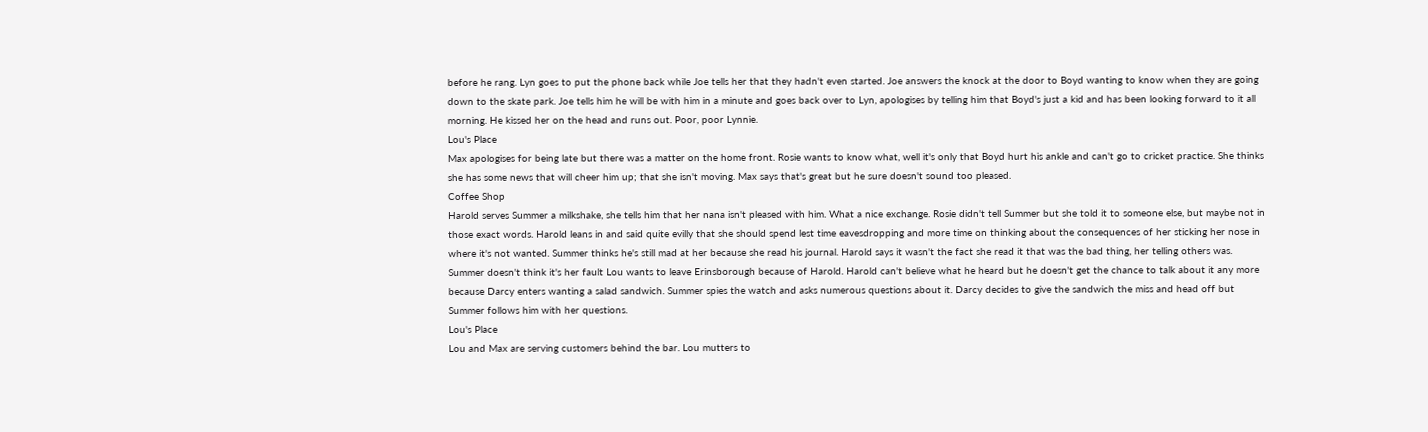before he rang. Lyn goes to put the phone back while Joe tells her that they hadn't even started. Joe answers the knock at the door to Boyd wanting to know when they are going down to the skate park. Joe tells him he will be with him in a minute and goes back over to Lyn, apologises by telling him that Boyd's just a kid and has been looking forward to it all morning. He kissed her on the head and runs out. Poor, poor Lynnie.
Lou's Place
Max apologises for being late but there was a matter on the home front. Rosie wants to know what, well it's only that Boyd hurt his ankle and can't go to cricket practice. She thinks she has some news that will cheer him up; that she isn't moving. Max says that's great but he sure doesn't sound too pleased.
Coffee Shop
Harold serves Summer a milkshake, she tells him that her nana isn't pleased with him. What a nice exchange. Rosie didn't tell Summer but she told it to someone else, but maybe not in those exact words. Harold leans in and said quite evilly that she should spend lest time eavesdropping and more time on thinking about the consequences of her sticking her nose in where it's not wanted. Summer thinks he's still mad at her because she read his journal. Harold says it wasn't the fact she read it that was the bad thing, her telling others was. Summer doesn't think it's her fault Lou wants to leave Erinsborough because of Harold. Harold can't believe what he heard but he doesn't get the chance to talk about it any more because Darcy enters wanting a salad sandwich. Summer spies the watch and asks numerous questions about it. Darcy decides to give the sandwich the miss and head off but Summer follows him with her questions.
Lou's Place
Lou and Max are serving customers behind the bar. Lou mutters to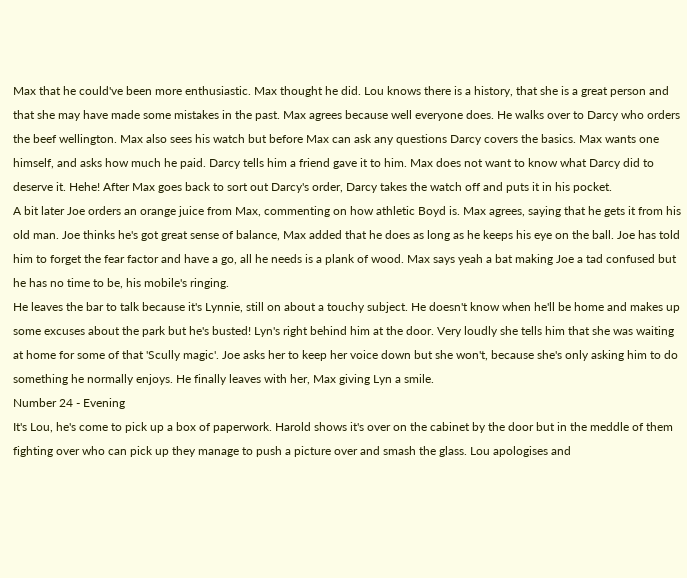Max that he could've been more enthusiastic. Max thought he did. Lou knows there is a history, that she is a great person and that she may have made some mistakes in the past. Max agrees because well everyone does. He walks over to Darcy who orders the beef wellington. Max also sees his watch but before Max can ask any questions Darcy covers the basics. Max wants one himself, and asks how much he paid. Darcy tells him a friend gave it to him. Max does not want to know what Darcy did to deserve it. Hehe! After Max goes back to sort out Darcy's order, Darcy takes the watch off and puts it in his pocket.
A bit later Joe orders an orange juice from Max, commenting on how athletic Boyd is. Max agrees, saying that he gets it from his old man. Joe thinks he's got great sense of balance, Max added that he does as long as he keeps his eye on the ball. Joe has told him to forget the fear factor and have a go, all he needs is a plank of wood. Max says yeah a bat making Joe a tad confused but he has no time to be, his mobile's ringing.
He leaves the bar to talk because it's Lynnie, still on about a touchy subject. He doesn't know when he'll be home and makes up some excuses about the park but he's busted! Lyn's right behind him at the door. Very loudly she tells him that she was waiting at home for some of that 'Scully magic'. Joe asks her to keep her voice down but she won't, because she's only asking him to do something he normally enjoys. He finally leaves with her, Max giving Lyn a smile.
Number 24 - Evening
It's Lou, he's come to pick up a box of paperwork. Harold shows it's over on the cabinet by the door but in the meddle of them fighting over who can pick up they manage to push a picture over and smash the glass. Lou apologises and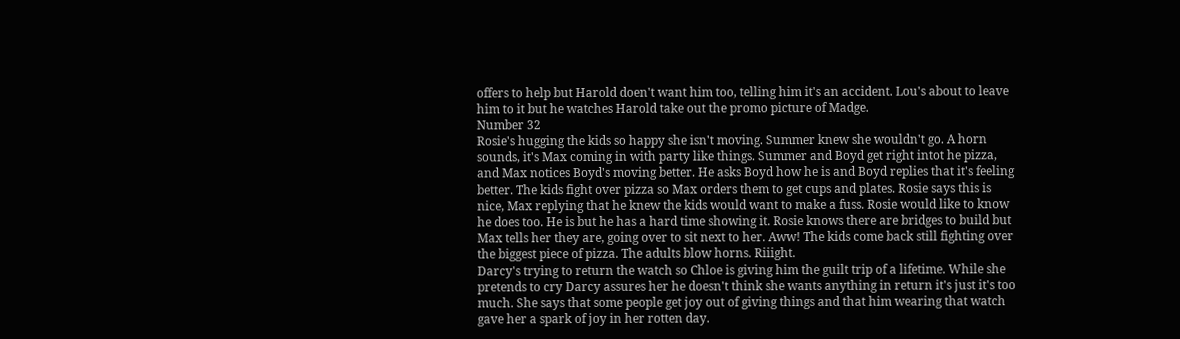offers to help but Harold doen't want him too, telling him it's an accident. Lou's about to leave him to it but he watches Harold take out the promo picture of Madge.
Number 32
Rosie's hugging the kids so happy she isn't moving. Summer knew she wouldn't go. A horn sounds, it's Max coming in with party like things. Summer and Boyd get right intot he pizza, and Max notices Boyd's moving better. He asks Boyd how he is and Boyd replies that it's feeling better. The kids fight over pizza so Max orders them to get cups and plates. Rosie says this is nice, Max replying that he knew the kids would want to make a fuss. Rosie would like to know he does too. He is but he has a hard time showing it. Rosie knows there are bridges to build but Max tells her they are, going over to sit next to her. Aww! The kids come back still fighting over the biggest piece of pizza. The adults blow horns. Riiight.
Darcy's trying to return the watch so Chloe is giving him the guilt trip of a lifetime. While she pretends to cry Darcy assures her he doesn't think she wants anything in return it's just it's too much. She says that some people get joy out of giving things and that him wearing that watch gave her a spark of joy in her rotten day.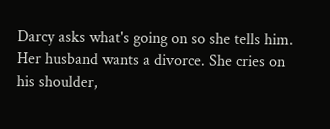Darcy asks what's going on so she tells him. Her husband wants a divorce. She cries on his shoulder,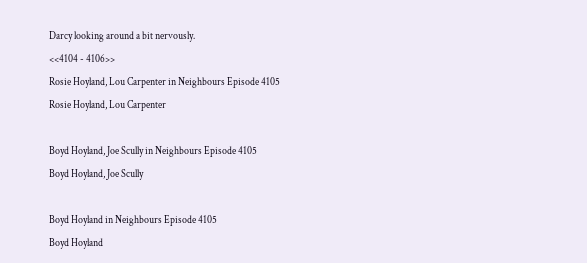Darcy looking around a bit nervously.
<<4104 - 4106>>
Rosie Hoyland, Lou Carpenter in Neighbours Episode 4105
Rosie Hoyland, Lou Carpenter

Boyd Hoyland, Joe Scully in Neighbours Episode 4105
Boyd Hoyland, Joe Scully

Boyd Hoyland in Neighbours Episode 4105
Boyd Hoyland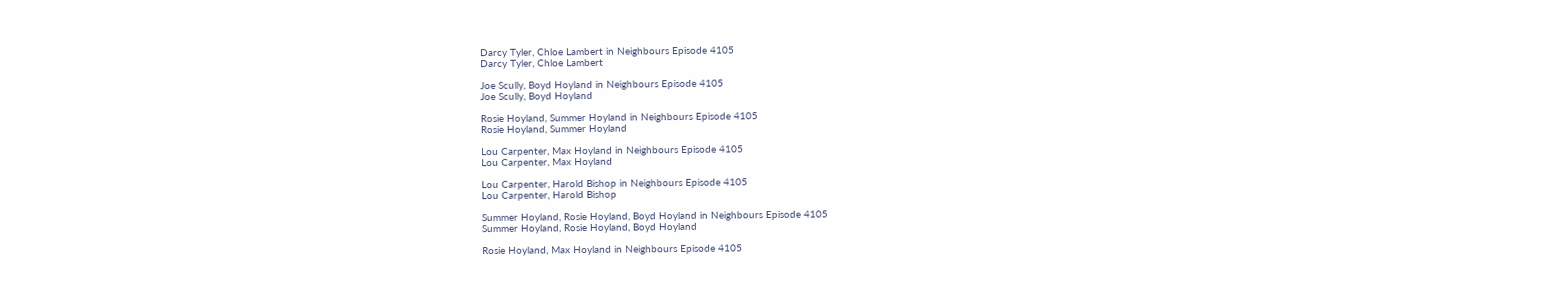Darcy Tyler, Chloe Lambert in Neighbours Episode 4105
Darcy Tyler, Chloe Lambert

Joe Scully, Boyd Hoyland in Neighbours Episode 4105
Joe Scully, Boyd Hoyland

Rosie Hoyland, Summer Hoyland in Neighbours Episode 4105
Rosie Hoyland, Summer Hoyland

Lou Carpenter, Max Hoyland in Neighbours Episode 4105
Lou Carpenter, Max Hoyland

Lou Carpenter, Harold Bishop in Neighbours Episode 4105
Lou Carpenter, Harold Bishop

Summer Hoyland, Rosie Hoyland, Boyd Hoyland in Neighbours Episode 4105
Summer Hoyland, Rosie Hoyland, Boyd Hoyland

Rosie Hoyland, Max Hoyland in Neighbours Episode 4105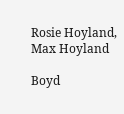Rosie Hoyland, Max Hoyland

Boyd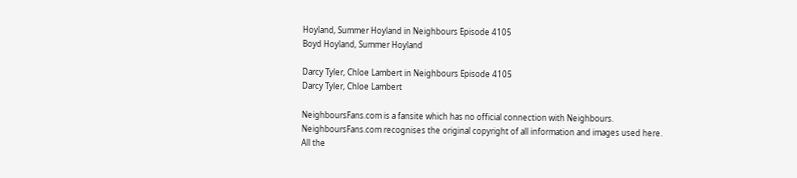Hoyland, Summer Hoyland in Neighbours Episode 4105
Boyd Hoyland, Summer Hoyland

Darcy Tyler, Chloe Lambert in Neighbours Episode 4105
Darcy Tyler, Chloe Lambert

NeighboursFans.com is a fansite which has no official connection with Neighbours.
NeighboursFans.com recognises the original copyright of all information and images used here.
All the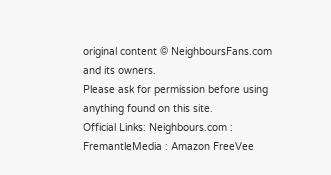original content © NeighboursFans.com and its owners.
Please ask for permission before using anything found on this site.
Official Links: Neighbours.com : FremantleMedia : Amazon FreeVee